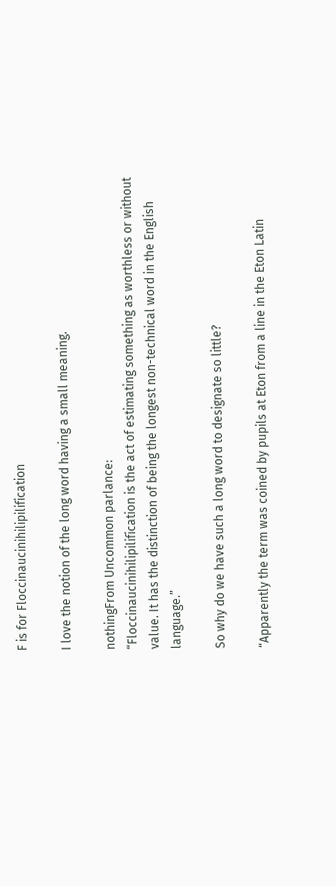F is for Floccinaucinihilipilification

I love the notion of the long word having a small meaning.

nothingFrom Uncommon parlance:
“Floccinaucinihilipilification is the act of estimating something as worthless or without value. It has the distinction of being the longest non-technical word in the English language.”

So why do we have such a long word to designate so little?

“Apparently the term was coined by pupils at Eton from a line in the Eton Latin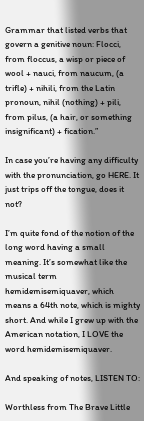Grammar that listed verbs that govern a genitive noun: Flocci, from floccus, a wisp or piece of wool + nauci, from naucum, (a trifle) + nihili, from the Latin pronoun, nihil (nothing) + pili, from pilus, (a hair, or something insignificant) + fication.”

In case you’re having any difficulty with the pronunciation, go HERE. It just trips off the tongue, does it not?

I’m quite fond of the notion of the long word having a small meaning. It’s somewhat like the musical term hemidemisemiquaver, which means a 64th note, which is mighty short. And while I grew up with the American notation, I LOVE the word hemidemisemiquaver.

And speaking of notes, LISTEN TO:

Worthless from The Brave Little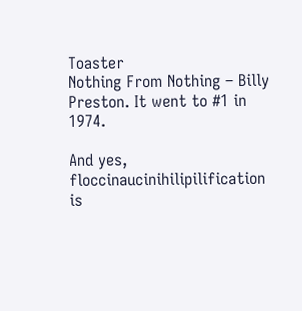Toaster
Nothing From Nothing – Billy Preston. It went to #1 in 1974.

And yes, floccinaucinihilipilification is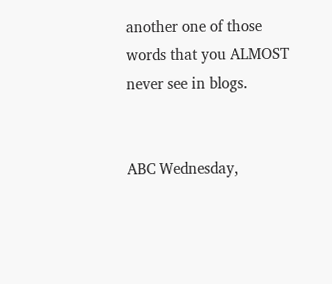another one of those words that you ALMOST never see in blogs.


ABC Wednesday,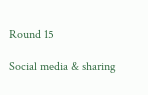Round 15

Social media & sharing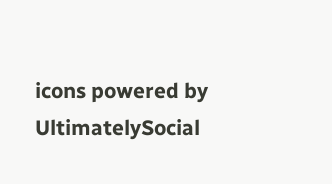icons powered by UltimatelySocial